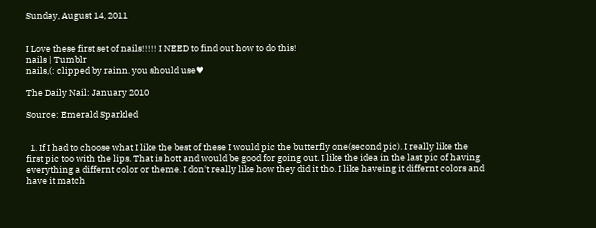Sunday, August 14, 2011


I Love these first set of nails!!!!! I NEED to find out how to do this!
nails | Tumblr
nails,(: clipped by rainn. you should use♥

The Daily Nail: January 2010

Source: Emerald Sparkled


  1. If I had to choose what I like the best of these I would pic the butterfly one(second pic). I really like the first pic too with the lips. That is hott and would be good for going out. I like the idea in the last pic of having everything a differnt color or theme. I don't really like how they did it tho. I like haveing it differnt colors and have it match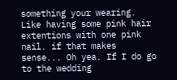something your wearing. Like having some pink hair extentions with one pink nail. if that makes sense... Oh yea. If I do go to the wedding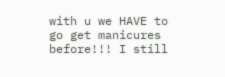with u we HAVE to go get manicures before!!! I still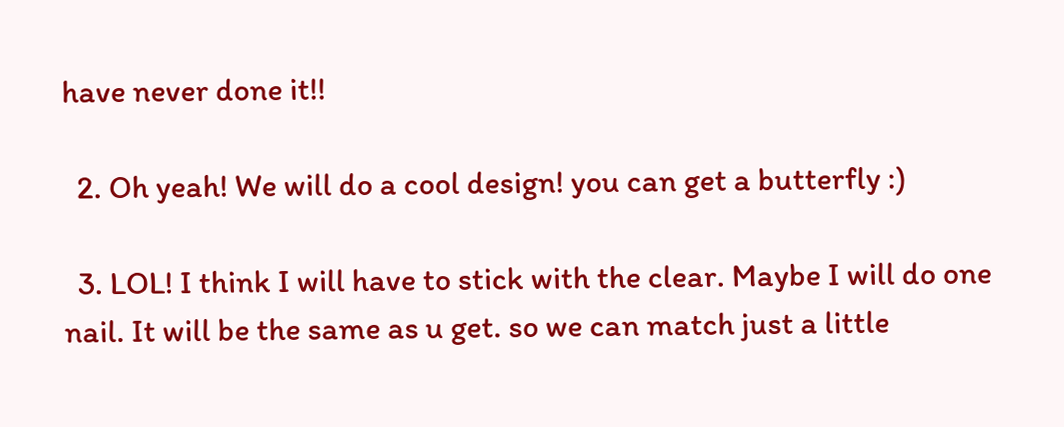have never done it!!

  2. Oh yeah! We will do a cool design! you can get a butterfly :)

  3. LOL! I think I will have to stick with the clear. Maybe I will do one nail. It will be the same as u get. so we can match just a little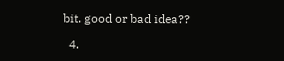bit. good or bad idea??

  4.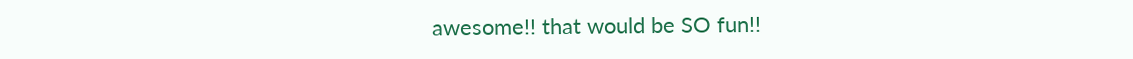awesome!! that would be SO fun!!